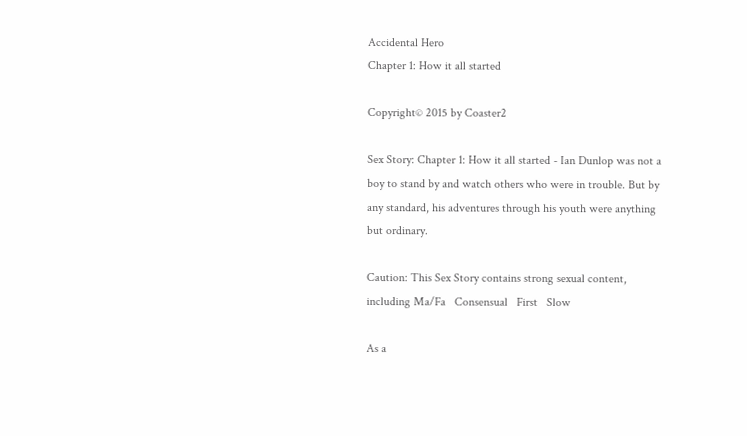Accidental Hero
Chapter 1: How it all started

Copyright© 2015 by Coaster2

Sex Story: Chapter 1: How it all started - Ian Dunlop was not a boy to stand by and watch others who were in trouble. But by any standard, his adventures through his youth were anything but ordinary.

Caution: This Sex Story contains strong sexual content, including Ma/Fa   Consensual   First   Slow

As a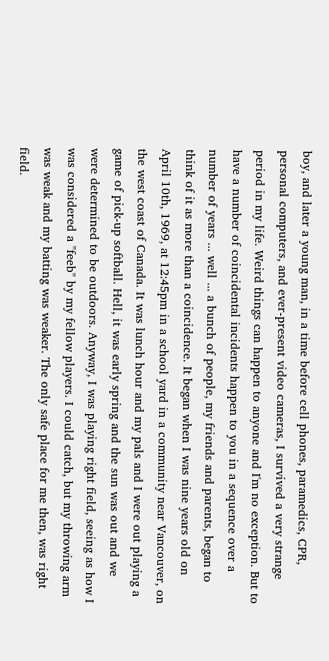boy, and later a young man, in a time before cell phones, paramedics, CPR, personal computers, and ever-present video cameras, I survived a very strange period in my life. Weird things can happen to anyone and I'm no exception. But to have a number of coincidental incidents happen to you in a sequence over a number of years ... well ... a bunch of people, my friends and parents, began to think of it as more than a coincidence. It began when I was nine years old on April 10th, 1969, at 12:45pm in a school yard in a community near Vancouver, on the west coast of Canada. It was lunch hour and my pals and I were out playing a game of pick-up softball. Hell, it was early spring and the sun was out and we were determined to be outdoors. Anyway, I was playing right field, seeing as how I was considered a "feeb" by my fellow players. I could catch, but my throwing arm was weak and my batting was weaker. The only safe place for me then, was right field.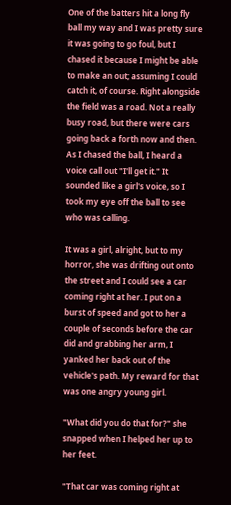One of the batters hit a long fly ball my way and I was pretty sure it was going to go foul, but I chased it because I might be able to make an out; assuming I could catch it, of course. Right alongside the field was a road. Not a really busy road, but there were cars going back a forth now and then. As I chased the ball, I heard a voice call out "I'll get it." It sounded like a girl's voice, so I took my eye off the ball to see who was calling.

It was a girl, alright, but to my horror, she was drifting out onto the street and I could see a car coming right at her. I put on a burst of speed and got to her a couple of seconds before the car did and grabbing her arm, I yanked her back out of the vehicle's path. My reward for that was one angry young girl.

"What did you do that for?" she snapped when I helped her up to her feet.

"That car was coming right at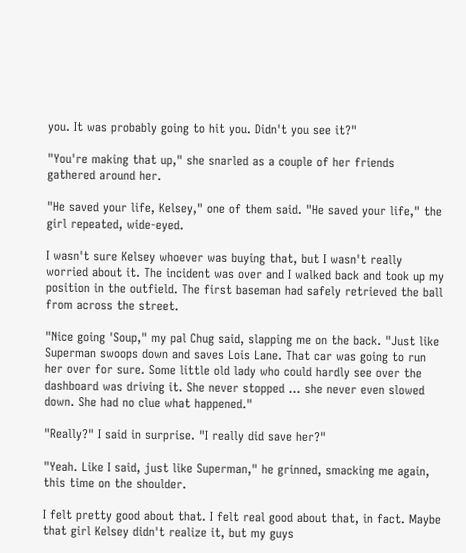you. It was probably going to hit you. Didn't you see it?"

"You're making that up," she snarled as a couple of her friends gathered around her.

"He saved your life, Kelsey," one of them said. "He saved your life," the girl repeated, wide-eyed.

I wasn't sure Kelsey whoever was buying that, but I wasn't really worried about it. The incident was over and I walked back and took up my position in the outfield. The first baseman had safely retrieved the ball from across the street.

"Nice going 'Soup," my pal Chug said, slapping me on the back. "Just like Superman swoops down and saves Lois Lane. That car was going to run her over for sure. Some little old lady who could hardly see over the dashboard was driving it. She never stopped ... she never even slowed down. She had no clue what happened."

"Really?" I said in surprise. "I really did save her?"

"Yeah. Like I said, just like Superman," he grinned, smacking me again, this time on the shoulder.

I felt pretty good about that. I felt real good about that, in fact. Maybe that girl Kelsey didn't realize it, but my guys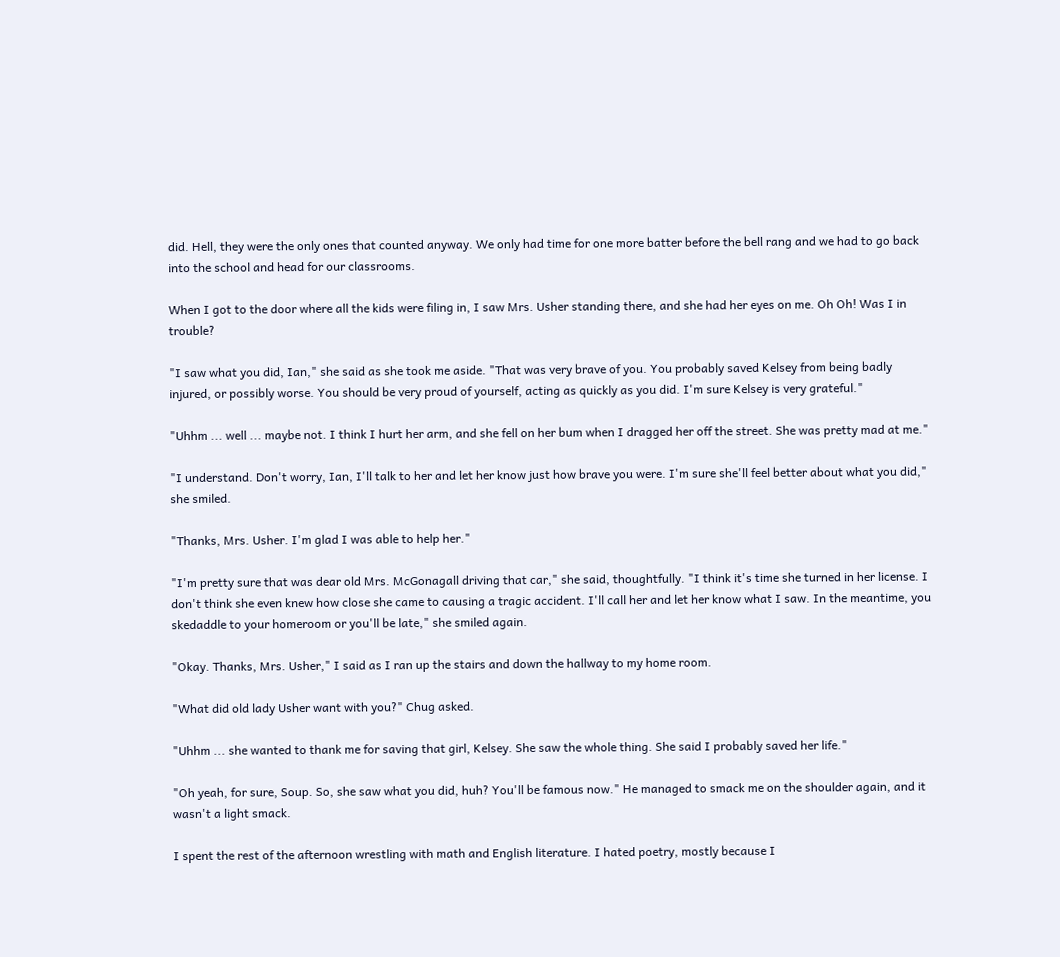did. Hell, they were the only ones that counted anyway. We only had time for one more batter before the bell rang and we had to go back into the school and head for our classrooms.

When I got to the door where all the kids were filing in, I saw Mrs. Usher standing there, and she had her eyes on me. Oh Oh! Was I in trouble?

"I saw what you did, Ian," she said as she took me aside. "That was very brave of you. You probably saved Kelsey from being badly injured, or possibly worse. You should be very proud of yourself, acting as quickly as you did. I'm sure Kelsey is very grateful."

"Uhhm ... well ... maybe not. I think I hurt her arm, and she fell on her bum when I dragged her off the street. She was pretty mad at me."

"I understand. Don't worry, Ian, I'll talk to her and let her know just how brave you were. I'm sure she'll feel better about what you did," she smiled.

"Thanks, Mrs. Usher. I'm glad I was able to help her."

"I'm pretty sure that was dear old Mrs. McGonagall driving that car," she said, thoughtfully. "I think it's time she turned in her license. I don't think she even knew how close she came to causing a tragic accident. I'll call her and let her know what I saw. In the meantime, you skedaddle to your homeroom or you'll be late," she smiled again.

"Okay. Thanks, Mrs. Usher," I said as I ran up the stairs and down the hallway to my home room.

"What did old lady Usher want with you?" Chug asked.

"Uhhm ... she wanted to thank me for saving that girl, Kelsey. She saw the whole thing. She said I probably saved her life."

"Oh yeah, for sure, Soup. So, she saw what you did, huh? You'll be famous now." He managed to smack me on the shoulder again, and it wasn't a light smack.

I spent the rest of the afternoon wrestling with math and English literature. I hated poetry, mostly because I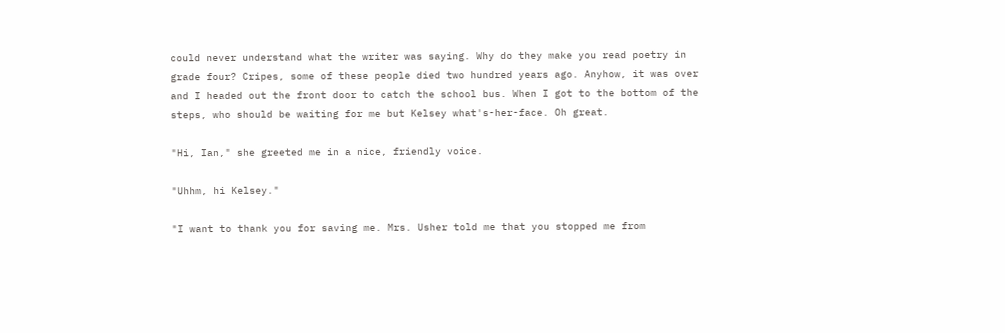could never understand what the writer was saying. Why do they make you read poetry in grade four? Cripes, some of these people died two hundred years ago. Anyhow, it was over and I headed out the front door to catch the school bus. When I got to the bottom of the steps, who should be waiting for me but Kelsey what's-her-face. Oh great.

"Hi, Ian," she greeted me in a nice, friendly voice.

"Uhhm, hi Kelsey."

"I want to thank you for saving me. Mrs. Usher told me that you stopped me from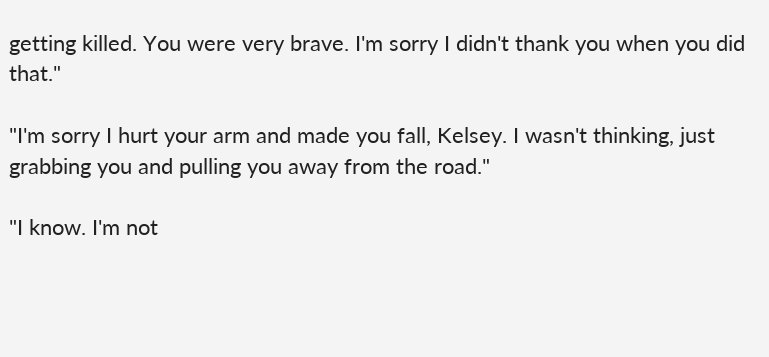getting killed. You were very brave. I'm sorry I didn't thank you when you did that."

"I'm sorry I hurt your arm and made you fall, Kelsey. I wasn't thinking, just grabbing you and pulling you away from the road."

"I know. I'm not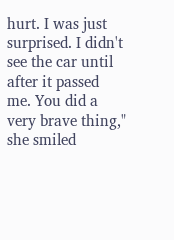hurt. I was just surprised. I didn't see the car until after it passed me. You did a very brave thing," she smiled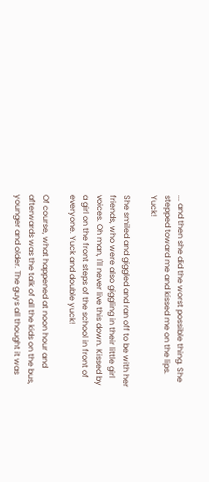... and then she did the worst possible thing. She stepped toward me and kissed me on the lips. Yuck!

She smiled and giggled and ran off to be with her friends, who were also giggling in their little girl voices. Oh man, I'll never live this down. Kissed by a girl on the front steps of the school in front of everyone. Yuck and double yuck!

Of course, what happened at noon hour and afterwards was the talk of all the kids on the bus, younger and older. The guys all thought it was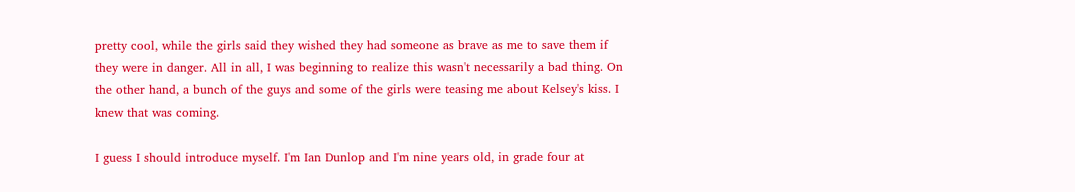pretty cool, while the girls said they wished they had someone as brave as me to save them if they were in danger. All in all, I was beginning to realize this wasn't necessarily a bad thing. On the other hand, a bunch of the guys and some of the girls were teasing me about Kelsey's kiss. I knew that was coming.

I guess I should introduce myself. I'm Ian Dunlop and I'm nine years old, in grade four at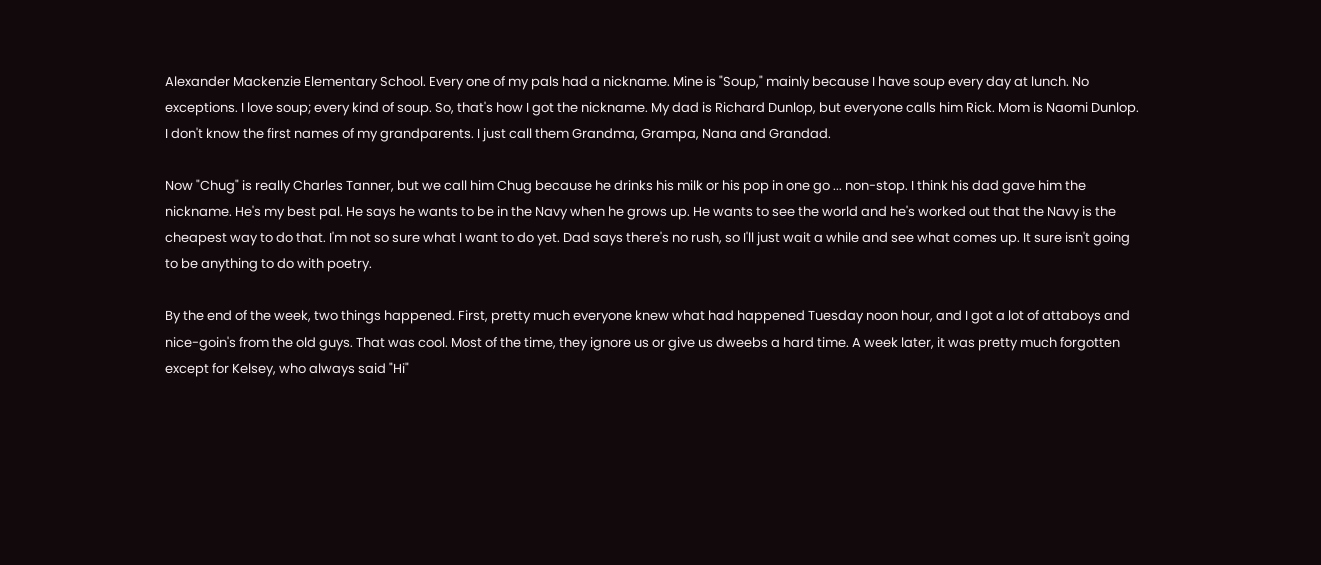Alexander Mackenzie Elementary School. Every one of my pals had a nickname. Mine is "Soup," mainly because I have soup every day at lunch. No exceptions. I love soup; every kind of soup. So, that's how I got the nickname. My dad is Richard Dunlop, but everyone calls him Rick. Mom is Naomi Dunlop. I don't know the first names of my grandparents. I just call them Grandma, Grampa, Nana and Grandad.

Now "Chug" is really Charles Tanner, but we call him Chug because he drinks his milk or his pop in one go ... non-stop. I think his dad gave him the nickname. He's my best pal. He says he wants to be in the Navy when he grows up. He wants to see the world and he's worked out that the Navy is the cheapest way to do that. I'm not so sure what I want to do yet. Dad says there's no rush, so I'll just wait a while and see what comes up. It sure isn't going to be anything to do with poetry.

By the end of the week, two things happened. First, pretty much everyone knew what had happened Tuesday noon hour, and I got a lot of attaboys and nice-goin's from the old guys. That was cool. Most of the time, they ignore us or give us dweebs a hard time. A week later, it was pretty much forgotten except for Kelsey, who always said "Hi"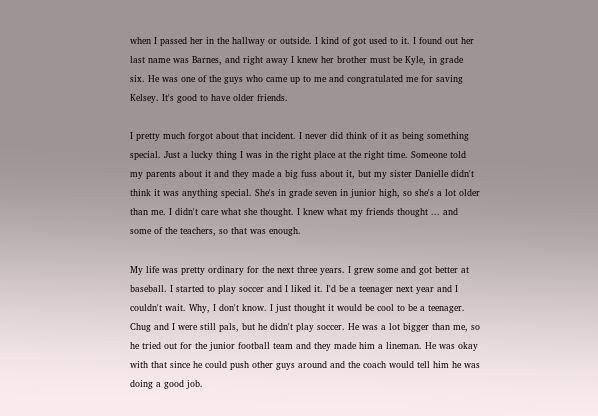when I passed her in the hallway or outside. I kind of got used to it. I found out her last name was Barnes, and right away I knew her brother must be Kyle, in grade six. He was one of the guys who came up to me and congratulated me for saving Kelsey. It's good to have older friends.

I pretty much forgot about that incident. I never did think of it as being something special. Just a lucky thing I was in the right place at the right time. Someone told my parents about it and they made a big fuss about it, but my sister Danielle didn't think it was anything special. She's in grade seven in junior high, so she's a lot older than me. I didn't care what she thought. I knew what my friends thought ... and some of the teachers, so that was enough.

My life was pretty ordinary for the next three years. I grew some and got better at baseball. I started to play soccer and I liked it. I'd be a teenager next year and I couldn't wait. Why, I don't know. I just thought it would be cool to be a teenager. Chug and I were still pals, but he didn't play soccer. He was a lot bigger than me, so he tried out for the junior football team and they made him a lineman. He was okay with that since he could push other guys around and the coach would tell him he was doing a good job.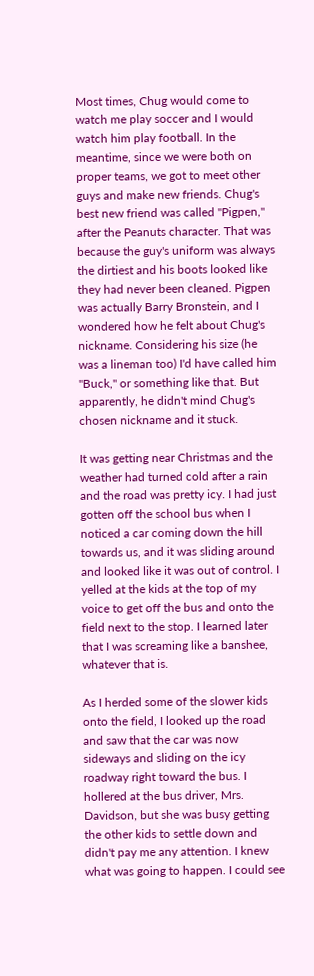Most times, Chug would come to watch me play soccer and I would watch him play football. In the meantime, since we were both on proper teams, we got to meet other guys and make new friends. Chug's best new friend was called "Pigpen," after the Peanuts character. That was because the guy's uniform was always the dirtiest and his boots looked like they had never been cleaned. Pigpen was actually Barry Bronstein, and I wondered how he felt about Chug's nickname. Considering his size (he was a lineman too) I'd have called him "Buck," or something like that. But apparently, he didn't mind Chug's chosen nickname and it stuck.

It was getting near Christmas and the weather had turned cold after a rain and the road was pretty icy. I had just gotten off the school bus when I noticed a car coming down the hill towards us, and it was sliding around and looked like it was out of control. I yelled at the kids at the top of my voice to get off the bus and onto the field next to the stop. I learned later that I was screaming like a banshee, whatever that is.

As I herded some of the slower kids onto the field, I looked up the road and saw that the car was now sideways and sliding on the icy roadway right toward the bus. I hollered at the bus driver, Mrs. Davidson, but she was busy getting the other kids to settle down and didn't pay me any attention. I knew what was going to happen. I could see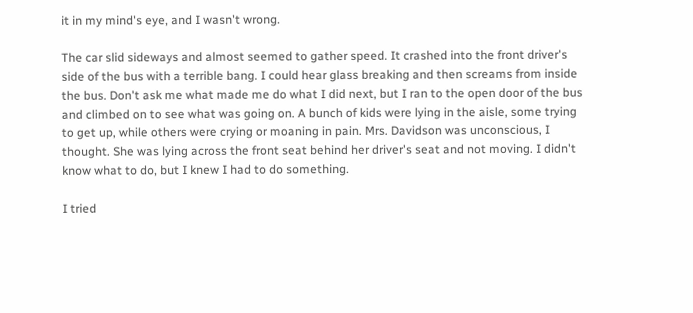it in my mind's eye, and I wasn't wrong.

The car slid sideways and almost seemed to gather speed. It crashed into the front driver's side of the bus with a terrible bang. I could hear glass breaking and then screams from inside the bus. Don't ask me what made me do what I did next, but I ran to the open door of the bus and climbed on to see what was going on. A bunch of kids were lying in the aisle, some trying to get up, while others were crying or moaning in pain. Mrs. Davidson was unconscious, I thought. She was lying across the front seat behind her driver's seat and not moving. I didn't know what to do, but I knew I had to do something.

I tried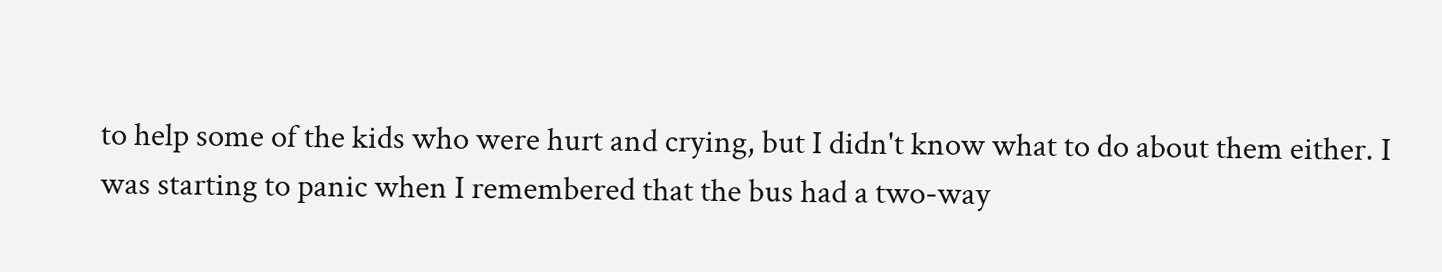to help some of the kids who were hurt and crying, but I didn't know what to do about them either. I was starting to panic when I remembered that the bus had a two-way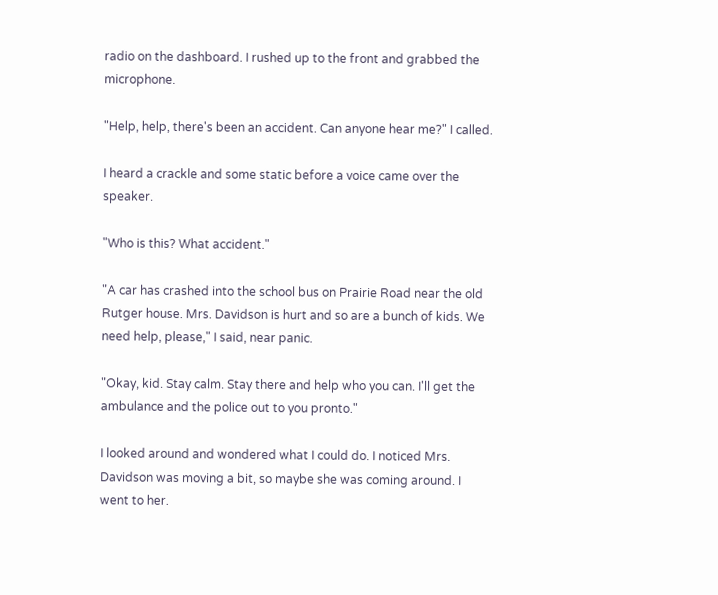radio on the dashboard. I rushed up to the front and grabbed the microphone.

"Help, help, there's been an accident. Can anyone hear me?" I called.

I heard a crackle and some static before a voice came over the speaker.

"Who is this? What accident."

"A car has crashed into the school bus on Prairie Road near the old Rutger house. Mrs. Davidson is hurt and so are a bunch of kids. We need help, please," I said, near panic.

"Okay, kid. Stay calm. Stay there and help who you can. I'll get the ambulance and the police out to you pronto."

I looked around and wondered what I could do. I noticed Mrs. Davidson was moving a bit, so maybe she was coming around. I went to her.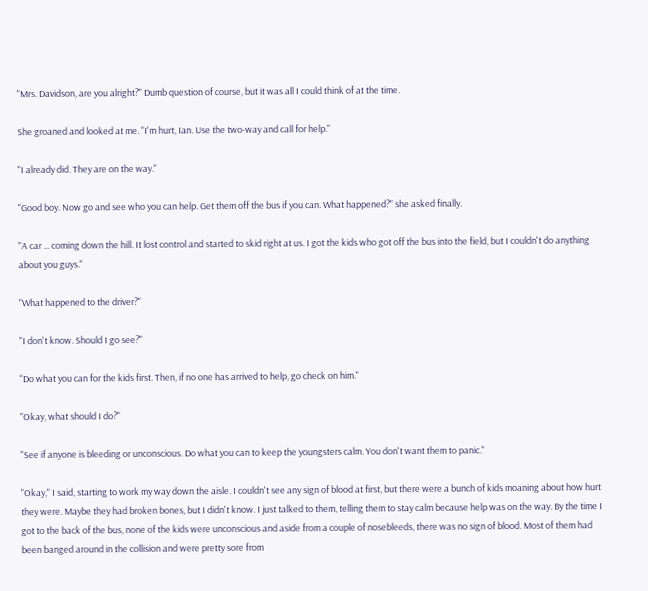"Mrs. Davidson, are you alright?" Dumb question of course, but it was all I could think of at the time.

She groaned and looked at me. "I'm hurt, Ian. Use the two-way and call for help."

"I already did. They are on the way."

"Good boy. Now go and see who you can help. Get them off the bus if you can. What happened?" she asked finally.

"A car ... coming down the hill. It lost control and started to skid right at us. I got the kids who got off the bus into the field, but I couldn't do anything about you guys."

"What happened to the driver?"

"I don't know. Should I go see?"

"Do what you can for the kids first. Then, if no one has arrived to help, go check on him."

"Okay, what should I do?"

"See if anyone is bleeding or unconscious. Do what you can to keep the youngsters calm. You don't want them to panic."

"Okay," I said, starting to work my way down the aisle. I couldn't see any sign of blood at first, but there were a bunch of kids moaning about how hurt they were. Maybe they had broken bones, but I didn't know. I just talked to them, telling them to stay calm because help was on the way. By the time I got to the back of the bus, none of the kids were unconscious and aside from a couple of nosebleeds, there was no sign of blood. Most of them had been banged around in the collision and were pretty sore from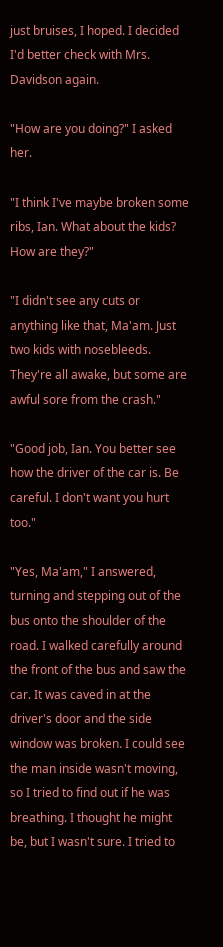just bruises, I hoped. I decided I'd better check with Mrs. Davidson again.

"How are you doing?" I asked her.

"I think I've maybe broken some ribs, Ian. What about the kids? How are they?"

"I didn't see any cuts or anything like that, Ma'am. Just two kids with nosebleeds. They're all awake, but some are awful sore from the crash."

"Good job, Ian. You better see how the driver of the car is. Be careful. I don't want you hurt too."

"Yes, Ma'am," I answered, turning and stepping out of the bus onto the shoulder of the road. I walked carefully around the front of the bus and saw the car. It was caved in at the driver's door and the side window was broken. I could see the man inside wasn't moving, so I tried to find out if he was breathing. I thought he might be, but I wasn't sure. I tried to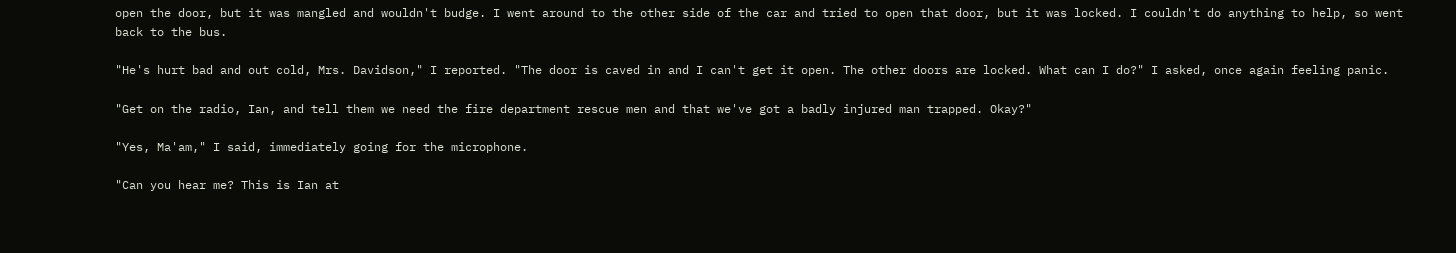open the door, but it was mangled and wouldn't budge. I went around to the other side of the car and tried to open that door, but it was locked. I couldn't do anything to help, so went back to the bus.

"He's hurt bad and out cold, Mrs. Davidson," I reported. "The door is caved in and I can't get it open. The other doors are locked. What can I do?" I asked, once again feeling panic.

"Get on the radio, Ian, and tell them we need the fire department rescue men and that we've got a badly injured man trapped. Okay?"

"Yes, Ma'am," I said, immediately going for the microphone.

"Can you hear me? This is Ian at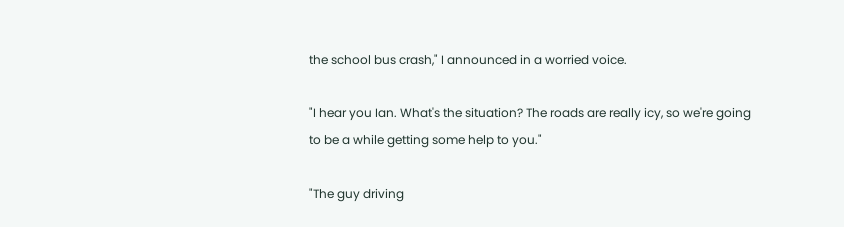the school bus crash," I announced in a worried voice.

"I hear you Ian. What's the situation? The roads are really icy, so we're going to be a while getting some help to you."

"The guy driving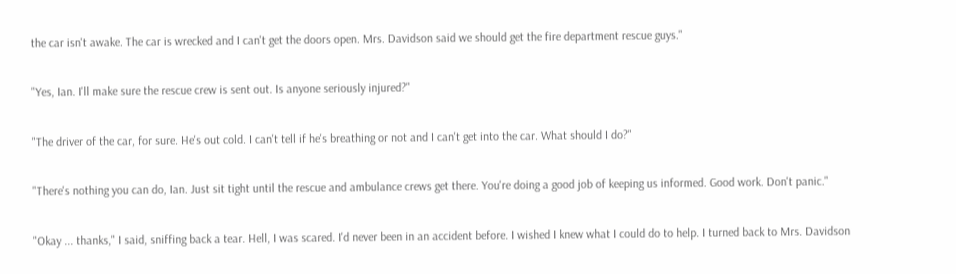the car isn't awake. The car is wrecked and I can't get the doors open. Mrs. Davidson said we should get the fire department rescue guys."

"Yes, Ian. I'll make sure the rescue crew is sent out. Is anyone seriously injured?"

"The driver of the car, for sure. He's out cold. I can't tell if he's breathing or not and I can't get into the car. What should I do?"

"There's nothing you can do, Ian. Just sit tight until the rescue and ambulance crews get there. You're doing a good job of keeping us informed. Good work. Don't panic."

"Okay ... thanks," I said, sniffing back a tear. Hell, I was scared. I'd never been in an accident before. I wished I knew what I could do to help. I turned back to Mrs. Davidson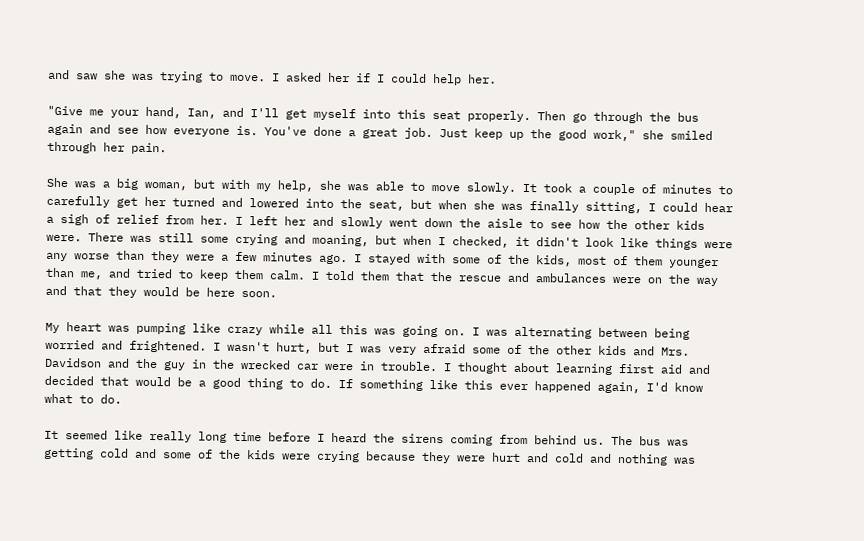and saw she was trying to move. I asked her if I could help her.

"Give me your hand, Ian, and I'll get myself into this seat properly. Then go through the bus again and see how everyone is. You've done a great job. Just keep up the good work," she smiled through her pain.

She was a big woman, but with my help, she was able to move slowly. It took a couple of minutes to carefully get her turned and lowered into the seat, but when she was finally sitting, I could hear a sigh of relief from her. I left her and slowly went down the aisle to see how the other kids were. There was still some crying and moaning, but when I checked, it didn't look like things were any worse than they were a few minutes ago. I stayed with some of the kids, most of them younger than me, and tried to keep them calm. I told them that the rescue and ambulances were on the way and that they would be here soon.

My heart was pumping like crazy while all this was going on. I was alternating between being worried and frightened. I wasn't hurt, but I was very afraid some of the other kids and Mrs. Davidson and the guy in the wrecked car were in trouble. I thought about learning first aid and decided that would be a good thing to do. If something like this ever happened again, I'd know what to do.

It seemed like really long time before I heard the sirens coming from behind us. The bus was getting cold and some of the kids were crying because they were hurt and cold and nothing was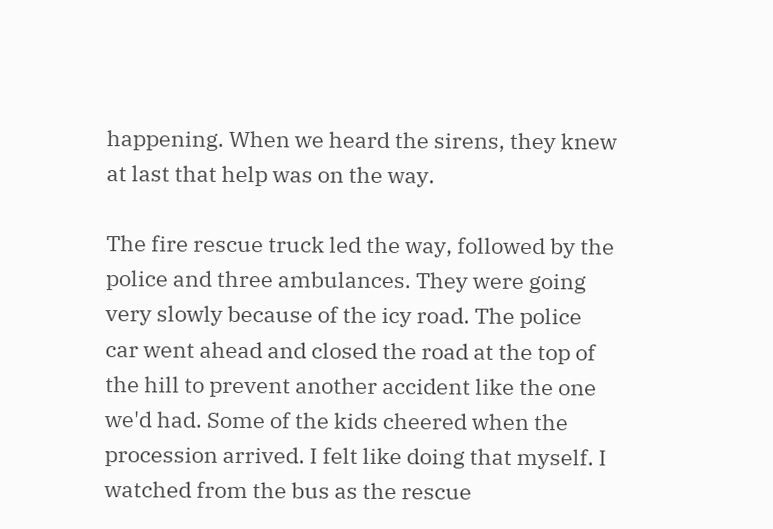happening. When we heard the sirens, they knew at last that help was on the way.

The fire rescue truck led the way, followed by the police and three ambulances. They were going very slowly because of the icy road. The police car went ahead and closed the road at the top of the hill to prevent another accident like the one we'd had. Some of the kids cheered when the procession arrived. I felt like doing that myself. I watched from the bus as the rescue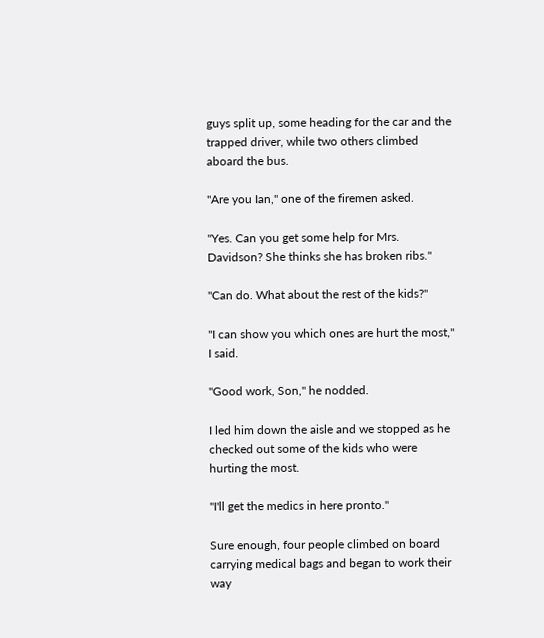guys split up, some heading for the car and the trapped driver, while two others climbed aboard the bus.

"Are you Ian," one of the firemen asked.

"Yes. Can you get some help for Mrs. Davidson? She thinks she has broken ribs."

"Can do. What about the rest of the kids?"

"I can show you which ones are hurt the most," I said.

"Good work, Son," he nodded.

I led him down the aisle and we stopped as he checked out some of the kids who were hurting the most.

"I'll get the medics in here pronto."

Sure enough, four people climbed on board carrying medical bags and began to work their way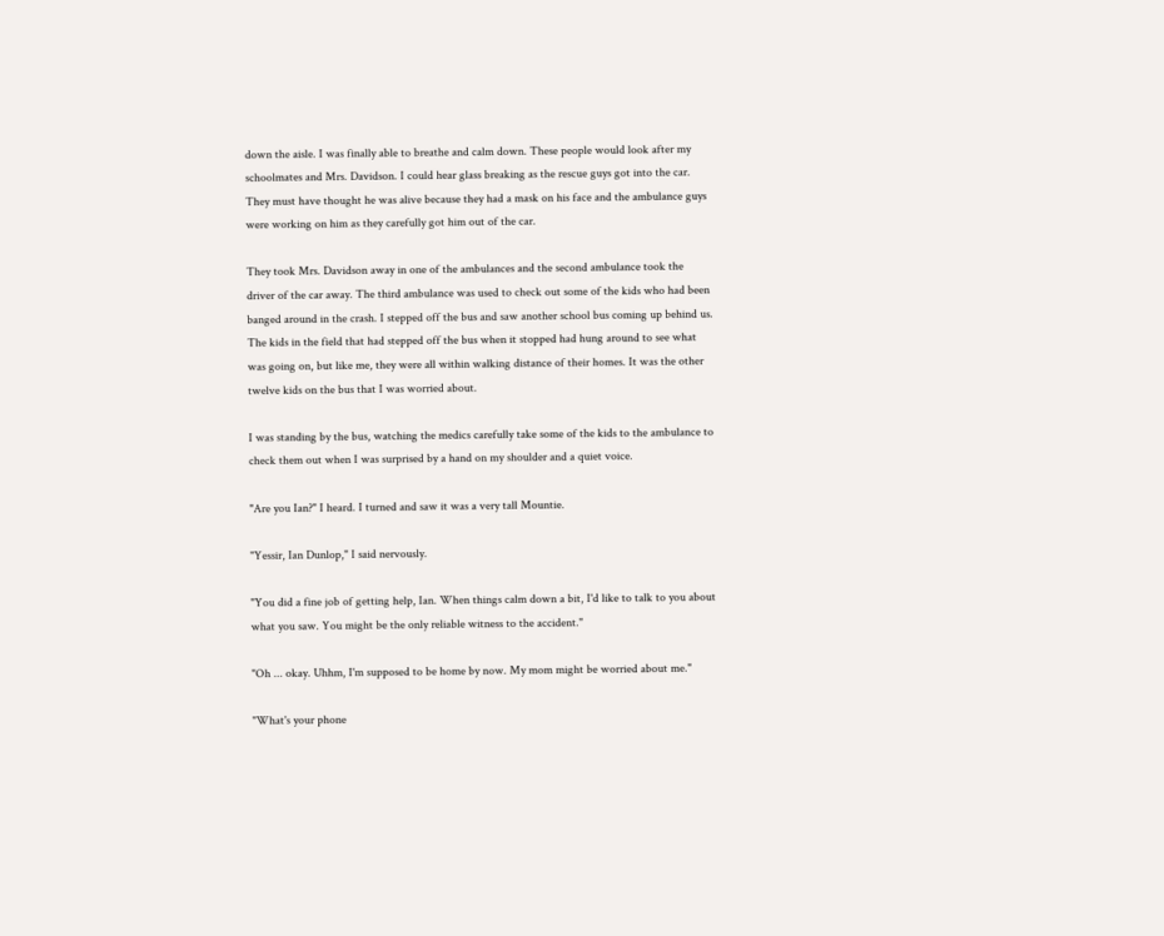down the aisle. I was finally able to breathe and calm down. These people would look after my schoolmates and Mrs. Davidson. I could hear glass breaking as the rescue guys got into the car. They must have thought he was alive because they had a mask on his face and the ambulance guys were working on him as they carefully got him out of the car.

They took Mrs. Davidson away in one of the ambulances and the second ambulance took the driver of the car away. The third ambulance was used to check out some of the kids who had been banged around in the crash. I stepped off the bus and saw another school bus coming up behind us. The kids in the field that had stepped off the bus when it stopped had hung around to see what was going on, but like me, they were all within walking distance of their homes. It was the other twelve kids on the bus that I was worried about.

I was standing by the bus, watching the medics carefully take some of the kids to the ambulance to check them out when I was surprised by a hand on my shoulder and a quiet voice.

"Are you Ian?" I heard. I turned and saw it was a very tall Mountie.

"Yessir, Ian Dunlop," I said nervously.

"You did a fine job of getting help, Ian. When things calm down a bit, I'd like to talk to you about what you saw. You might be the only reliable witness to the accident."

"Oh ... okay. Uhhm, I'm supposed to be home by now. My mom might be worried about me."

"What's your phone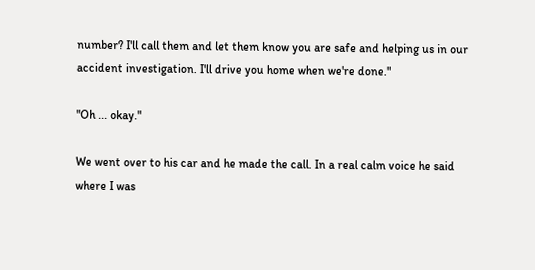number? I'll call them and let them know you are safe and helping us in our accident investigation. I'll drive you home when we're done."

"Oh ... okay."

We went over to his car and he made the call. In a real calm voice he said where I was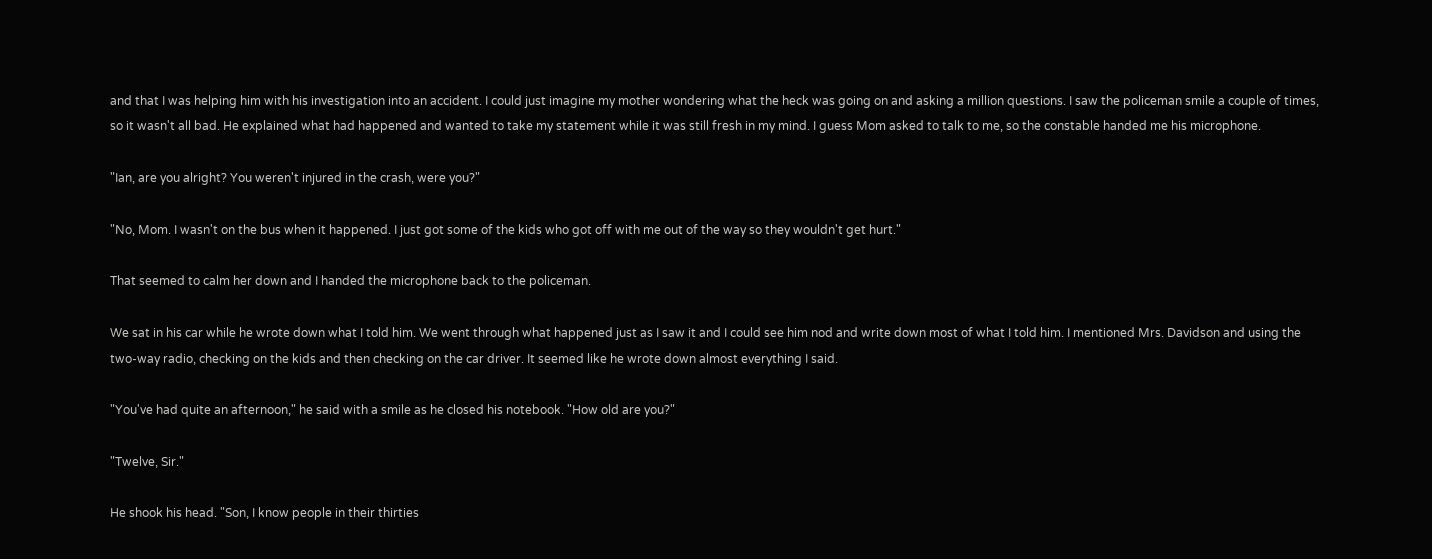and that I was helping him with his investigation into an accident. I could just imagine my mother wondering what the heck was going on and asking a million questions. I saw the policeman smile a couple of times, so it wasn't all bad. He explained what had happened and wanted to take my statement while it was still fresh in my mind. I guess Mom asked to talk to me, so the constable handed me his microphone.

"Ian, are you alright? You weren't injured in the crash, were you?"

"No, Mom. I wasn't on the bus when it happened. I just got some of the kids who got off with me out of the way so they wouldn't get hurt."

That seemed to calm her down and I handed the microphone back to the policeman.

We sat in his car while he wrote down what I told him. We went through what happened just as I saw it and I could see him nod and write down most of what I told him. I mentioned Mrs. Davidson and using the two-way radio, checking on the kids and then checking on the car driver. It seemed like he wrote down almost everything I said.

"You've had quite an afternoon," he said with a smile as he closed his notebook. "How old are you?"

"Twelve, Sir."

He shook his head. "Son, I know people in their thirties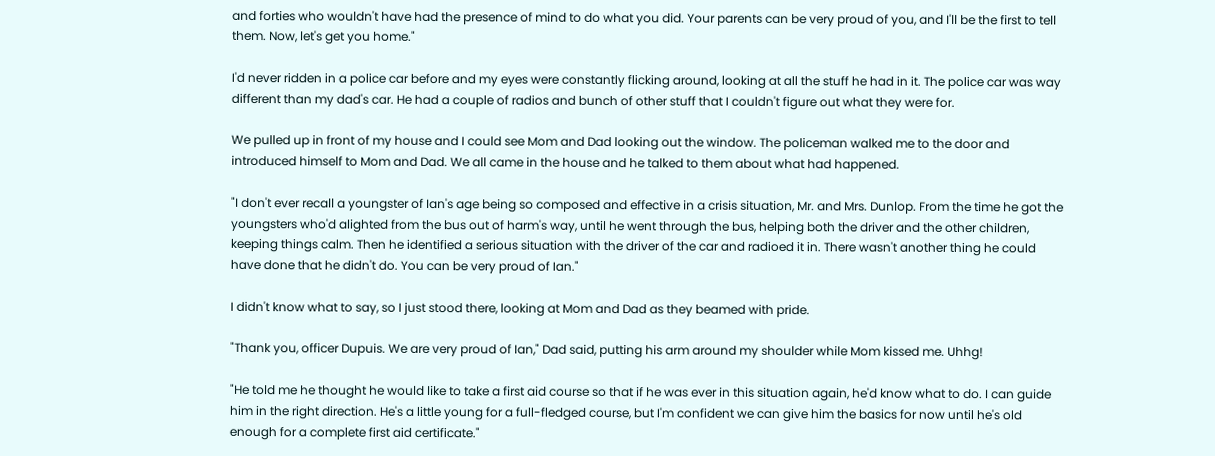and forties who wouldn't have had the presence of mind to do what you did. Your parents can be very proud of you, and I'll be the first to tell them. Now, let's get you home."

I'd never ridden in a police car before and my eyes were constantly flicking around, looking at all the stuff he had in it. The police car was way different than my dad's car. He had a couple of radios and bunch of other stuff that I couldn't figure out what they were for.

We pulled up in front of my house and I could see Mom and Dad looking out the window. The policeman walked me to the door and introduced himself to Mom and Dad. We all came in the house and he talked to them about what had happened.

"I don't ever recall a youngster of Ian's age being so composed and effective in a crisis situation, Mr. and Mrs. Dunlop. From the time he got the youngsters who'd alighted from the bus out of harm's way, until he went through the bus, helping both the driver and the other children, keeping things calm. Then he identified a serious situation with the driver of the car and radioed it in. There wasn't another thing he could have done that he didn't do. You can be very proud of Ian."

I didn't know what to say, so I just stood there, looking at Mom and Dad as they beamed with pride.

"Thank you, officer Dupuis. We are very proud of Ian," Dad said, putting his arm around my shoulder while Mom kissed me. Uhhg!

"He told me he thought he would like to take a first aid course so that if he was ever in this situation again, he'd know what to do. I can guide him in the right direction. He's a little young for a full-fledged course, but I'm confident we can give him the basics for now until he's old enough for a complete first aid certificate."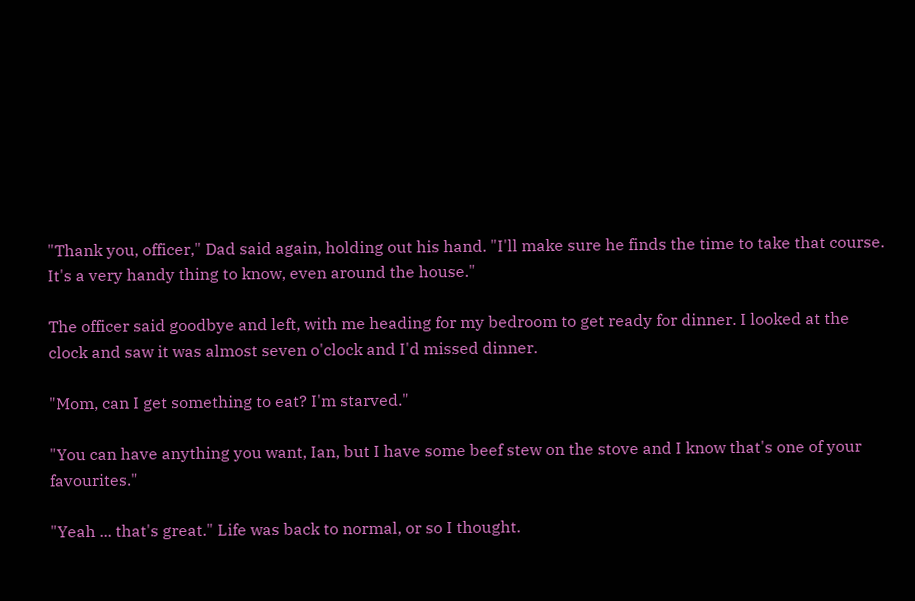"Thank you, officer," Dad said again, holding out his hand. "I'll make sure he finds the time to take that course. It's a very handy thing to know, even around the house."

The officer said goodbye and left, with me heading for my bedroom to get ready for dinner. I looked at the clock and saw it was almost seven o'clock and I'd missed dinner.

"Mom, can I get something to eat? I'm starved."

"You can have anything you want, Ian, but I have some beef stew on the stove and I know that's one of your favourites."

"Yeah ... that's great." Life was back to normal, or so I thought.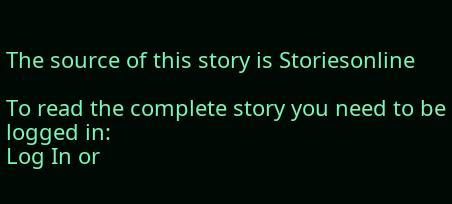The source of this story is Storiesonline

To read the complete story you need to be logged in:
Log In or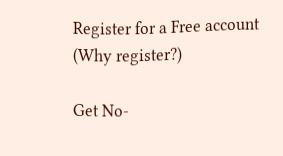Register for a Free account (Why register?)

Get No-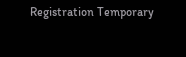Registration Temporary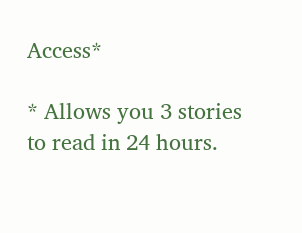Access*

* Allows you 3 stories to read in 24 hours.